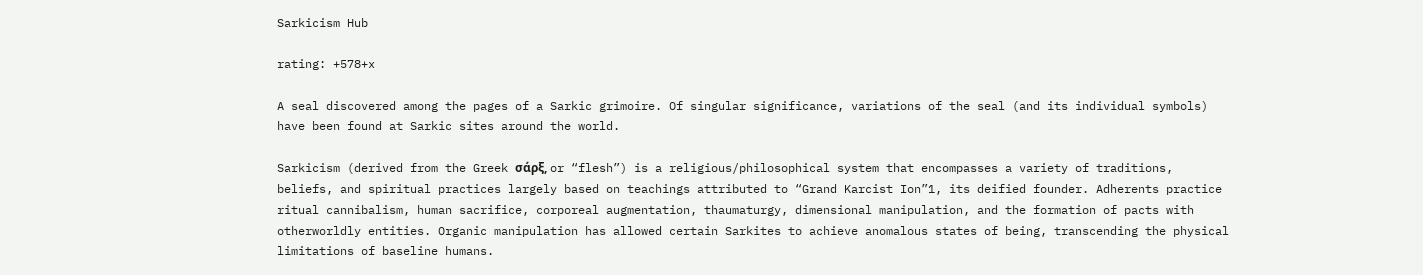Sarkicism Hub

rating: +578+x

A seal discovered among the pages of a Sarkic grimoire. Of singular significance, variations of the seal (and its individual symbols) have been found at Sarkic sites around the world.

Sarkicism (derived from the Greek σάρξ, or “flesh”) is a religious/philosophical system that encompasses a variety of traditions, beliefs, and spiritual practices largely based on teachings attributed to “Grand Karcist Ion”1, its deified founder. Adherents practice ritual cannibalism, human sacrifice, corporeal augmentation, thaumaturgy, dimensional manipulation, and the formation of pacts with otherworldly entities. Organic manipulation has allowed certain Sarkites to achieve anomalous states of being, transcending the physical limitations of baseline humans.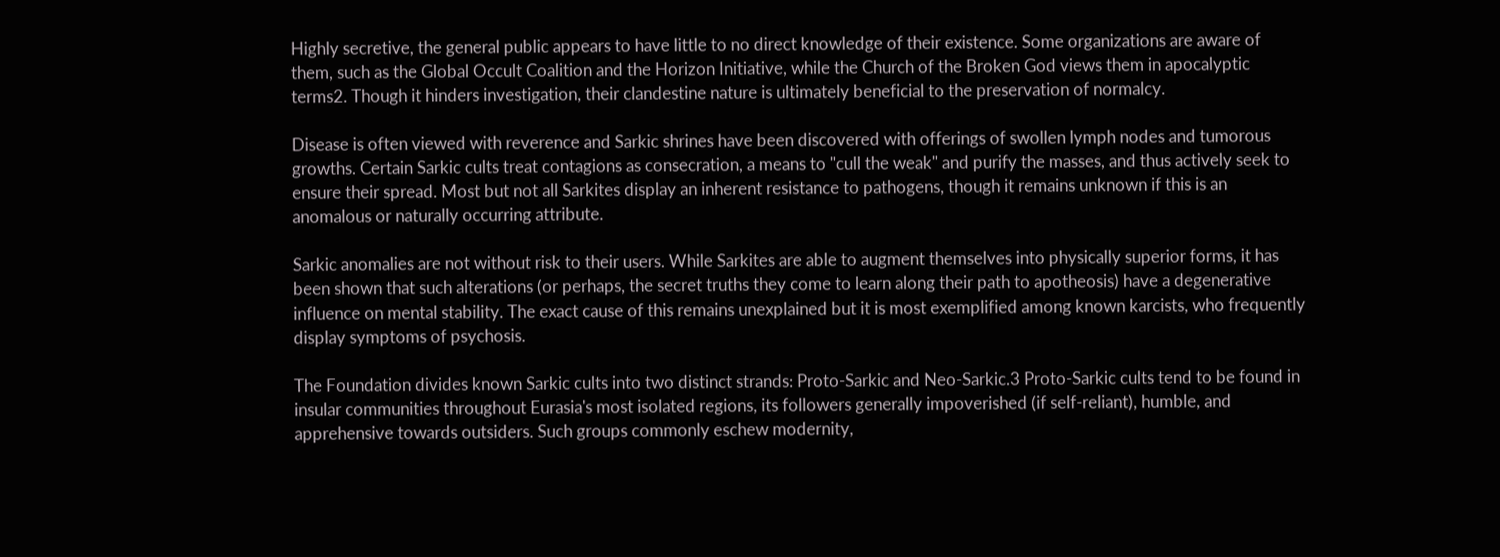Highly secretive, the general public appears to have little to no direct knowledge of their existence. Some organizations are aware of them, such as the Global Occult Coalition and the Horizon Initiative, while the Church of the Broken God views them in apocalyptic terms2. Though it hinders investigation, their clandestine nature is ultimately beneficial to the preservation of normalcy.

Disease is often viewed with reverence and Sarkic shrines have been discovered with offerings of swollen lymph nodes and tumorous growths. Certain Sarkic cults treat contagions as consecration, a means to "cull the weak" and purify the masses, and thus actively seek to ensure their spread. Most but not all Sarkites display an inherent resistance to pathogens, though it remains unknown if this is an anomalous or naturally occurring attribute.

Sarkic anomalies are not without risk to their users. While Sarkites are able to augment themselves into physically superior forms, it has been shown that such alterations (or perhaps, the secret truths they come to learn along their path to apotheosis) have a degenerative influence on mental stability. The exact cause of this remains unexplained but it is most exemplified among known karcists, who frequently display symptoms of psychosis.

The Foundation divides known Sarkic cults into two distinct strands: Proto-Sarkic and Neo-Sarkic.3 Proto-Sarkic cults tend to be found in insular communities throughout Eurasia's most isolated regions, its followers generally impoverished (if self-reliant), humble, and apprehensive towards outsiders. Such groups commonly eschew modernity,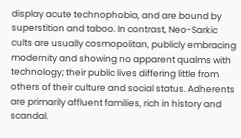display acute technophobia, and are bound by superstition and taboo. In contrast, Neo-Sarkic cults are usually cosmopolitan, publicly embracing modernity and showing no apparent qualms with technology; their public lives differing little from others of their culture and social status. Adherents are primarily affluent families, rich in history and scandal.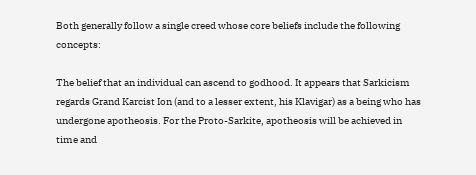Both generally follow a single creed whose core beliefs include the following concepts:

The belief that an individual can ascend to godhood. It appears that Sarkicism regards Grand Karcist Ion (and to a lesser extent, his Klavigar) as a being who has undergone apotheosis. For the Proto-Sarkite, apotheosis will be achieved in time and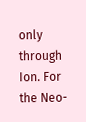only through Ion. For the Neo-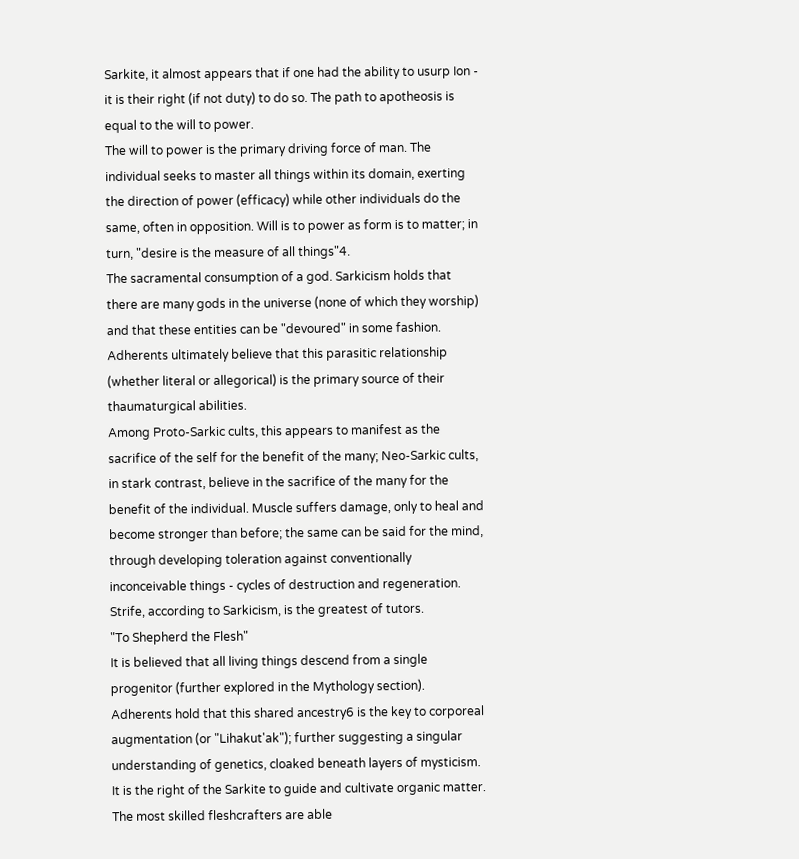Sarkite, it almost appears that if one had the ability to usurp Ion - it is their right (if not duty) to do so. The path to apotheosis is equal to the will to power.
The will to power is the primary driving force of man. The individual seeks to master all things within its domain, exerting the direction of power (efficacy) while other individuals do the same, often in opposition. Will is to power as form is to matter; in turn, "desire is the measure of all things"4.
The sacramental consumption of a god. Sarkicism holds that there are many gods in the universe (none of which they worship) and that these entities can be "devoured" in some fashion. Adherents ultimately believe that this parasitic relationship (whether literal or allegorical) is the primary source of their thaumaturgical abilities.
Among Proto-Sarkic cults, this appears to manifest as the sacrifice of the self for the benefit of the many; Neo-Sarkic cults, in stark contrast, believe in the sacrifice of the many for the benefit of the individual. Muscle suffers damage, only to heal and become stronger than before; the same can be said for the mind, through developing toleration against conventionally inconceivable things - cycles of destruction and regeneration. Strife, according to Sarkicism, is the greatest of tutors.
"To Shepherd the Flesh"
It is believed that all living things descend from a single progenitor (further explored in the Mythology section). Adherents hold that this shared ancestry6 is the key to corporeal augmentation (or "Lihakut'ak"); further suggesting a singular understanding of genetics, cloaked beneath layers of mysticism. It is the right of the Sarkite to guide and cultivate organic matter. The most skilled fleshcrafters are able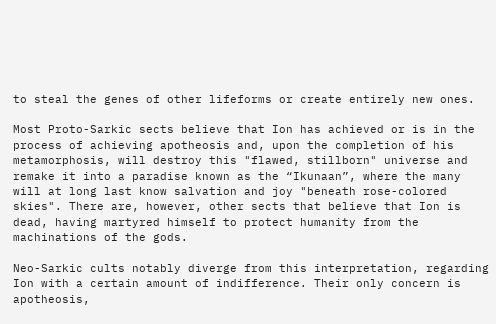to steal the genes of other lifeforms or create entirely new ones.

Most Proto-Sarkic sects believe that Ion has achieved or is in the process of achieving apotheosis and, upon the completion of his metamorphosis, will destroy this "flawed, stillborn" universe and remake it into a paradise known as the “Ikunaan”, where the many will at long last know salvation and joy "beneath rose-colored skies". There are, however, other sects that believe that Ion is dead, having martyred himself to protect humanity from the machinations of the gods.

Neo-Sarkic cults notably diverge from this interpretation, regarding Ion with a certain amount of indifference. Their only concern is apotheosis,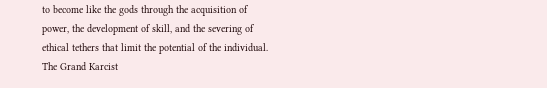to become like the gods through the acquisition of power, the development of skill, and the severing of ethical tethers that limit the potential of the individual. The Grand Karcist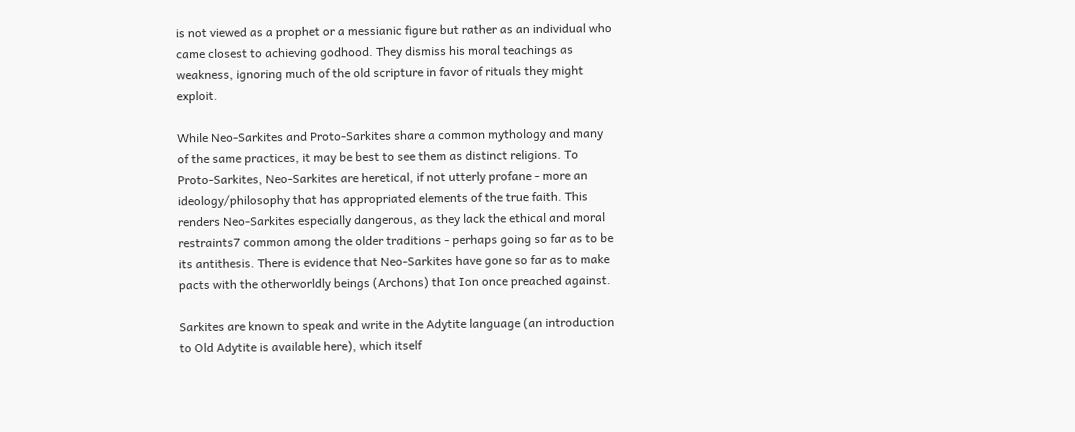is not viewed as a prophet or a messianic figure but rather as an individual who came closest to achieving godhood. They dismiss his moral teachings as weakness, ignoring much of the old scripture in favor of rituals they might exploit.

While Neo-Sarkites and Proto-Sarkites share a common mythology and many of the same practices, it may be best to see them as distinct religions. To Proto-Sarkites, Neo-Sarkites are heretical, if not utterly profane - more an ideology/philosophy that has appropriated elements of the true faith. This renders Neo-Sarkites especially dangerous, as they lack the ethical and moral restraints7 common among the older traditions - perhaps going so far as to be its antithesis. There is evidence that Neo-Sarkites have gone so far as to make pacts with the otherworldly beings (Archons) that Ion once preached against.

Sarkites are known to speak and write in the Adytite language (an introduction to Old Adytite is available here), which itself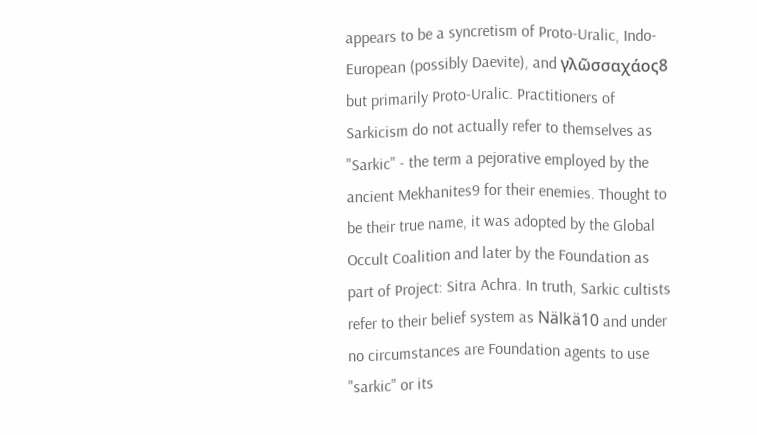appears to be a syncretism of Proto-Uralic, Indo-European (possibly Daevite), and γλῶσσαχάος8 but primarily Proto-Uralic. Practitioners of Sarkicism do not actually refer to themselves as "Sarkic" - the term a pejorative employed by the ancient Mekhanites9 for their enemies. Thought to be their true name, it was adopted by the Global Occult Coalition and later by the Foundation as part of Project: Sitra Achra. In truth, Sarkic cultists refer to their belief system as Nälkä10 and under no circumstances are Foundation agents to use "sarkic" or its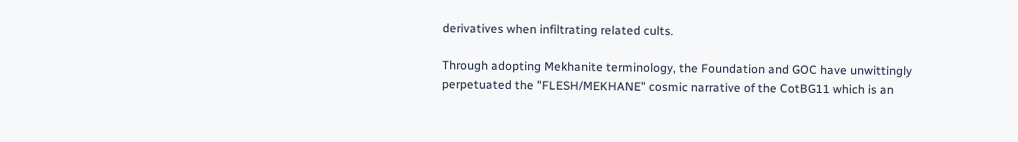derivatives when infiltrating related cults.

Through adopting Mekhanite terminology, the Foundation and GOC have unwittingly perpetuated the "FLESH/MEKHANE" cosmic narrative of the CotBG11 which is an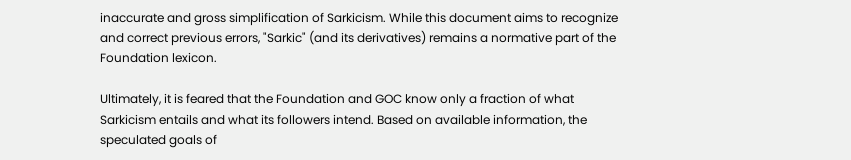inaccurate and gross simplification of Sarkicism. While this document aims to recognize and correct previous errors, "Sarkic" (and its derivatives) remains a normative part of the Foundation lexicon.

Ultimately, it is feared that the Foundation and GOC know only a fraction of what Sarkicism entails and what its followers intend. Based on available information, the speculated goals of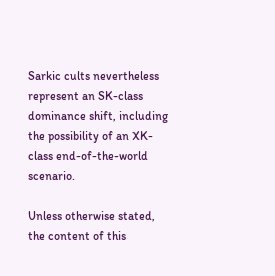Sarkic cults nevertheless represent an SK-class dominance shift, including the possibility of an XK-class end-of-the-world scenario.

Unless otherwise stated, the content of this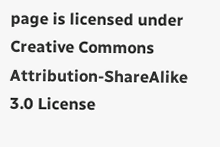page is licensed under Creative Commons Attribution-ShareAlike 3.0 License